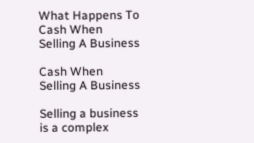What Happens To Cash When Selling A Business

Cash When Selling A Business

Selling a business is a complex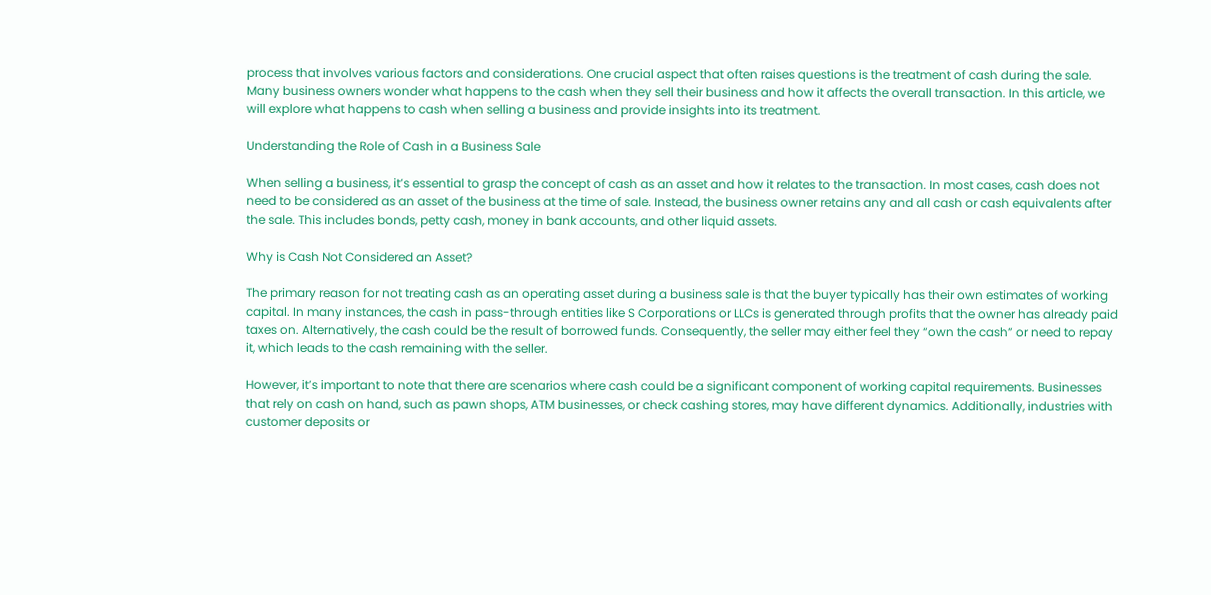process that involves various factors and considerations. One crucial aspect that often raises questions is the treatment of cash during the sale. Many business owners wonder what happens to the cash when they sell their business and how it affects the overall transaction. In this article, we will explore what happens to cash when selling a business and provide insights into its treatment.

Understanding the Role of Cash in a Business Sale

When selling a business, it’s essential to grasp the concept of cash as an asset and how it relates to the transaction. In most cases, cash does not need to be considered as an asset of the business at the time of sale. Instead, the business owner retains any and all cash or cash equivalents after the sale. This includes bonds, petty cash, money in bank accounts, and other liquid assets.

Why is Cash Not Considered an Asset?

The primary reason for not treating cash as an operating asset during a business sale is that the buyer typically has their own estimates of working capital. In many instances, the cash in pass-through entities like S Corporations or LLCs is generated through profits that the owner has already paid taxes on. Alternatively, the cash could be the result of borrowed funds. Consequently, the seller may either feel they “own the cash” or need to repay it, which leads to the cash remaining with the seller.

However, it’s important to note that there are scenarios where cash could be a significant component of working capital requirements. Businesses that rely on cash on hand, such as pawn shops, ATM businesses, or check cashing stores, may have different dynamics. Additionally, industries with customer deposits or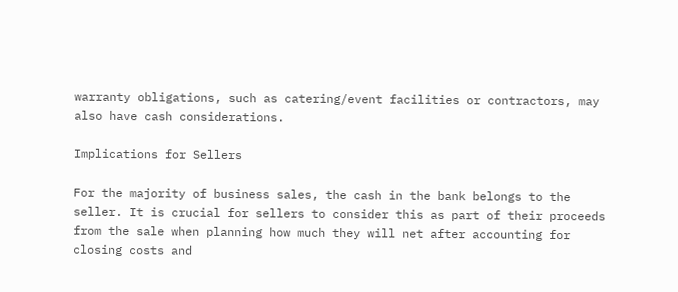warranty obligations, such as catering/event facilities or contractors, may also have cash considerations.

Implications for Sellers

For the majority of business sales, the cash in the bank belongs to the seller. It is crucial for sellers to consider this as part of their proceeds from the sale when planning how much they will net after accounting for closing costs and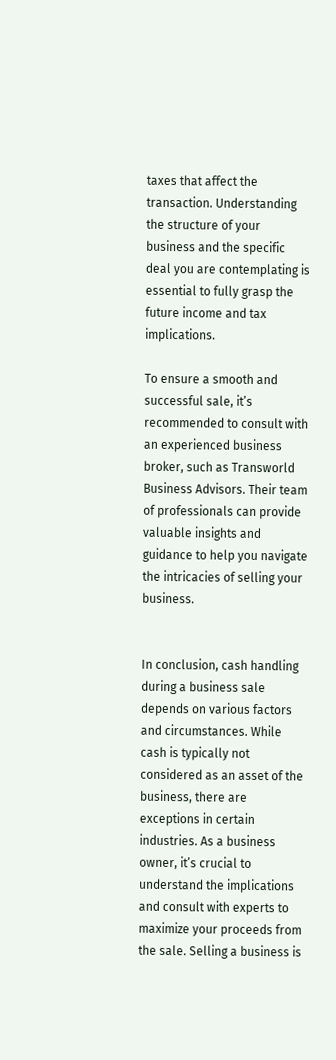taxes that affect the transaction. Understanding the structure of your business and the specific deal you are contemplating is essential to fully grasp the future income and tax implications.

To ensure a smooth and successful sale, it’s recommended to consult with an experienced business broker, such as Transworld Business Advisors. Their team of professionals can provide valuable insights and guidance to help you navigate the intricacies of selling your business.


In conclusion, cash handling during a business sale depends on various factors and circumstances. While cash is typically not considered as an asset of the business, there are exceptions in certain industries. As a business owner, it’s crucial to understand the implications and consult with experts to maximize your proceeds from the sale. Selling a business is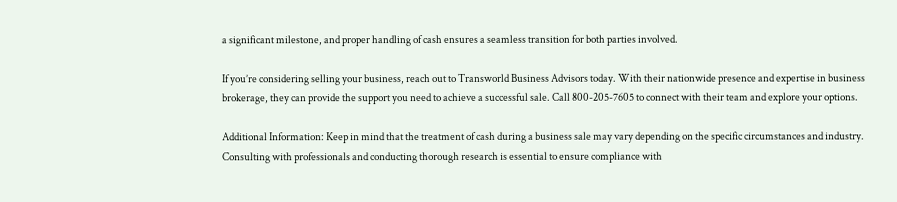a significant milestone, and proper handling of cash ensures a seamless transition for both parties involved.

If you’re considering selling your business, reach out to Transworld Business Advisors today. With their nationwide presence and expertise in business brokerage, they can provide the support you need to achieve a successful sale. Call 800-205-7605 to connect with their team and explore your options.

Additional Information: Keep in mind that the treatment of cash during a business sale may vary depending on the specific circumstances and industry. Consulting with professionals and conducting thorough research is essential to ensure compliance with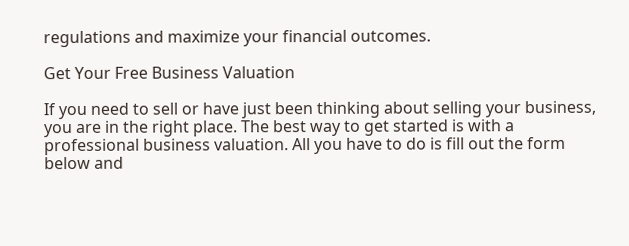regulations and maximize your financial outcomes.

Get Your Free Business Valuation

If you need to sell or have just been thinking about selling your business, you are in the right place. The best way to get started is with a professional business valuation. All you have to do is fill out the form below and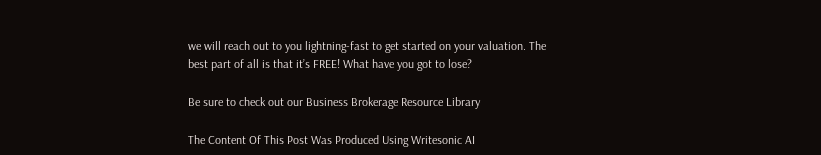we will reach out to you lightning-fast to get started on your valuation. The best part of all is that it’s FREE! What have you got to lose?

Be sure to check out our Business Brokerage Resource Library

The Content Of This Post Was Produced Using Writesonic AI